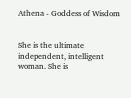Athena - Goddess of Wisdom


She is the ultimate independent, intelligent woman. She is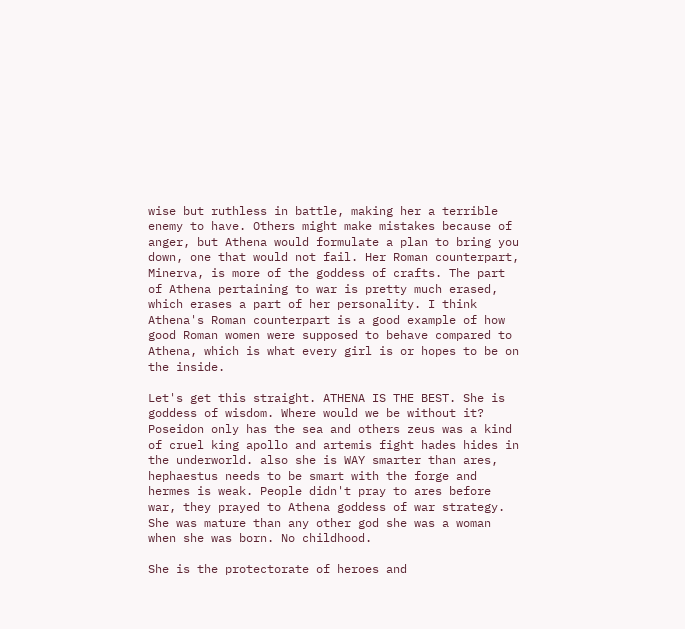wise but ruthless in battle, making her a terrible enemy to have. Others might make mistakes because of anger, but Athena would formulate a plan to bring you down, one that would not fail. Her Roman counterpart, Minerva, is more of the goddess of crafts. The part of Athena pertaining to war is pretty much erased, which erases a part of her personality. I think Athena's Roman counterpart is a good example of how good Roman women were supposed to behave compared to Athena, which is what every girl is or hopes to be on the inside.

Let's get this straight. ATHENA IS THE BEST. She is goddess of wisdom. Where would we be without it? Poseidon only has the sea and others zeus was a kind of cruel king apollo and artemis fight hades hides in the underworld. also she is WAY smarter than ares, hephaestus needs to be smart with the forge and hermes is weak. People didn't pray to ares before war, they prayed to Athena goddess of war strategy. She was mature than any other god she was a woman when she was born. No childhood.

She is the protectorate of heroes and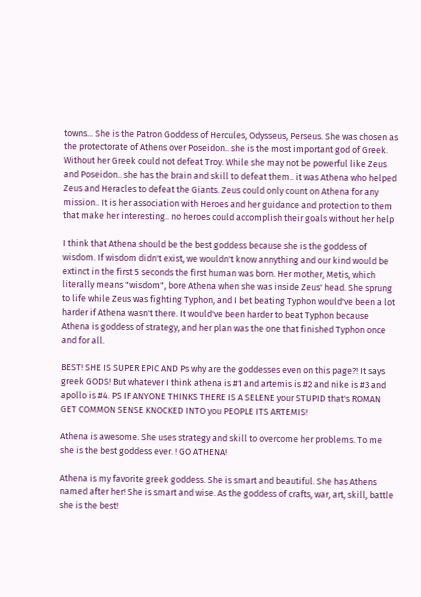towns... She is the Patron Goddess of Hercules, Odysseus, Perseus. She was chosen as the protectorate of Athens over Poseidon.. she is the most important god of Greek. Without her Greek could not defeat Troy. While she may not be powerful like Zeus and Poseidon.. she has the brain and skill to defeat them.. it was Athena who helped Zeus and Heracles to defeat the Giants. Zeus could only count on Athena for any mission.. It is her association with Heroes and her guidance and protection to them that make her interesting.. no heroes could accomplish their goals without her help

I think that Athena should be the best goddess because she is the goddess of wisdom. If wisdom didn't exist, we wouldn't know annything and our kind would be extinct in the first 5 seconds the first human was born. Her mother, Metis, which literally means "wisdom", bore Athena when she was inside Zeus' head. She sprung to life while Zeus was fighting Typhon, and I bet beating Typhon would've been a lot harder if Athena wasn't there. It would've been harder to beat Typhon because Athena is goddess of strategy, and her plan was the one that finished Typhon once and for all.

BEST! SHE IS SUPER EPIC AND Ps why are the goddesses even on this page?! It says greek GODS! But whatever I think athena is #1 and artemis is #2 and nike is #3 and apollo is #4. PS IF ANYONE THINKS THERE IS A SELENE your STUPID that's ROMAN GET COMMON SENSE KNOCKED INTO you PEOPLE ITS ARTEMIS!

Athena is awesome. She uses strategy and skill to overcome her problems. To me she is the best goddess ever. ! GO ATHENA!

Athena is my favorite greek goddess. She is smart and beautiful. She has Athens named after her! She is smart and wise. As the goddess of crafts, war, art, skill, battle she is the best!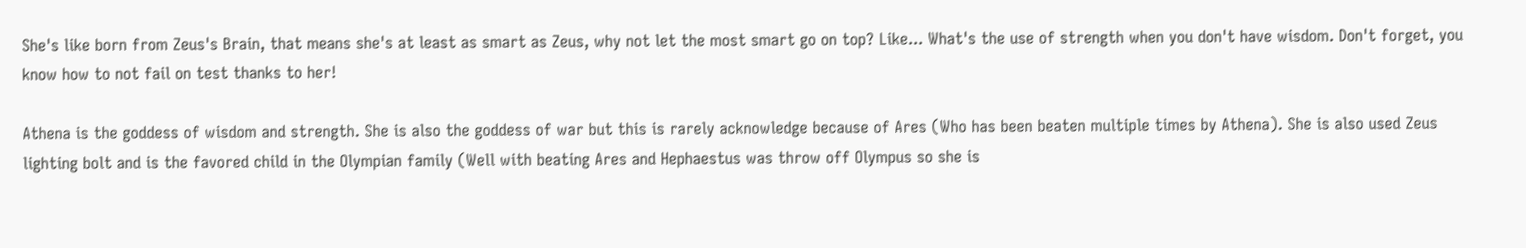She's like born from Zeus's Brain, that means she's at least as smart as Zeus, why not let the most smart go on top? Like... What's the use of strength when you don't have wisdom. Don't forget, you know how to not fail on test thanks to her!

Athena is the goddess of wisdom and strength. She is also the goddess of war but this is rarely acknowledge because of Ares (Who has been beaten multiple times by Athena). She is also used Zeus lighting bolt and is the favored child in the Olympian family (Well with beating Ares and Hephaestus was throw off Olympus so she is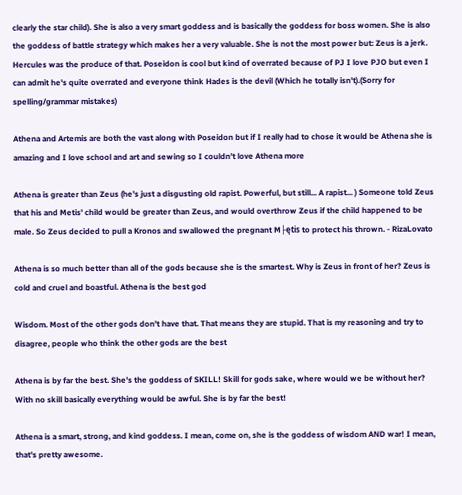clearly the star child). She is also a very smart goddess and is basically the goddess for boss women. She is also the goddess of battle strategy which makes her a very valuable. She is not the most power but: Zeus is a jerk. Hercules was the produce of that. Poseidon is cool but kind of overrated because of PJ I love PJO but even I can admit he's quite overrated and everyone think Hades is the devil (Which he totally isn't).(Sorry for spelling/grammar mistakes)

Athena and Artemis are both the vast along with Poseidon but if I really had to chose it would be Athena she is amazing and I love school and art and sewing so I couldn't love Athena more

Athena is greater than Zeus (he's just a disgusting old rapist. Powerful, but still... A rapist... ) Someone told Zeus that his and Metis' child would be greater than Zeus, and would overthrow Zeus if the child happened to be male. So Zeus decided to pull a Kronos and swallowed the pregnant M├ętis to protect his thrown. - RizaLovato

Athena is so much better than all of the gods because she is the smartest. Why is Zeus in front of her? Zeus is cold and cruel and boastful. Athena is the best god

Wisdom. Most of the other gods don't have that. That means they are stupid. That is my reasoning and try to disagree, people who think the other gods are the best

Athena is by far the best. She's the goddess of SKILL! Skill for gods sake, where would we be without her? With no skill basically everything would be awful. She is by far the best!

Athena is a smart, strong, and kind goddess. I mean, come on, she is the goddess of wisdom AND war! I mean, that's pretty awesome.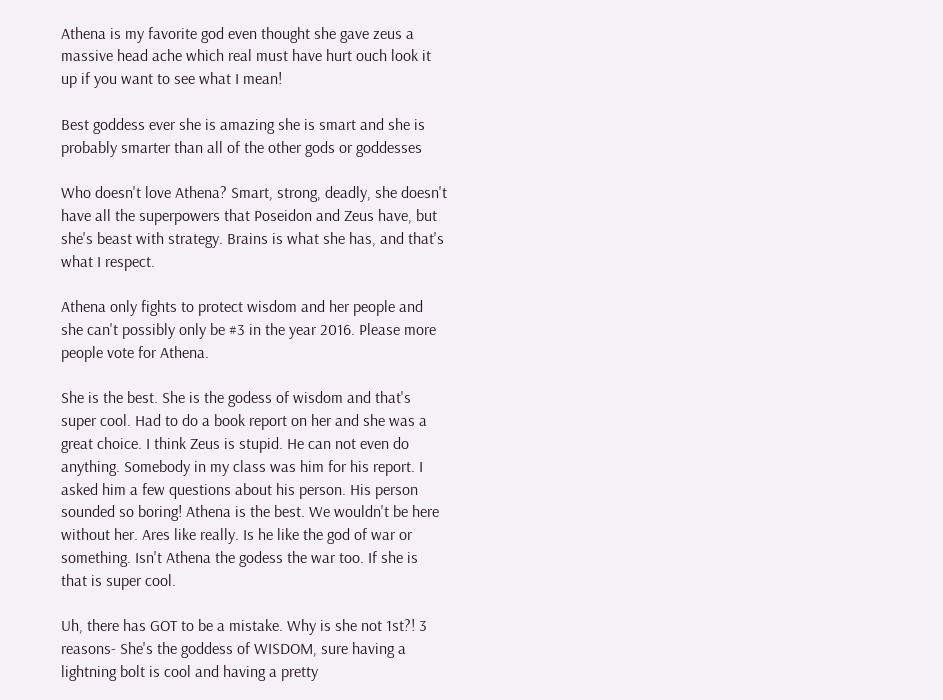Athena is my favorite god even thought she gave zeus a massive head ache which real must have hurt ouch look it up if you want to see what I mean!

Best goddess ever she is amazing she is smart and she is probably smarter than all of the other gods or goddesses

Who doesn't love Athena? Smart, strong, deadly, she doesn't have all the superpowers that Poseidon and Zeus have, but she's beast with strategy. Brains is what she has, and that's what I respect.

Athena only fights to protect wisdom and her people and she can't possibly only be #3 in the year 2016. Please more people vote for Athena.

She is the best. She is the godess of wisdom and that's super cool. Had to do a book report on her and she was a great choice. I think Zeus is stupid. He can not even do anything. Somebody in my class was him for his report. I asked him a few questions about his person. His person sounded so boring! Athena is the best. We wouldn't be here without her. Ares like really. Is he like the god of war or something. Isn't Athena the godess the war too. If she is that is super cool.

Uh, there has GOT to be a mistake. Why is she not 1st?! 3 reasons- She's the goddess of WISDOM, sure having a lightning bolt is cool and having a pretty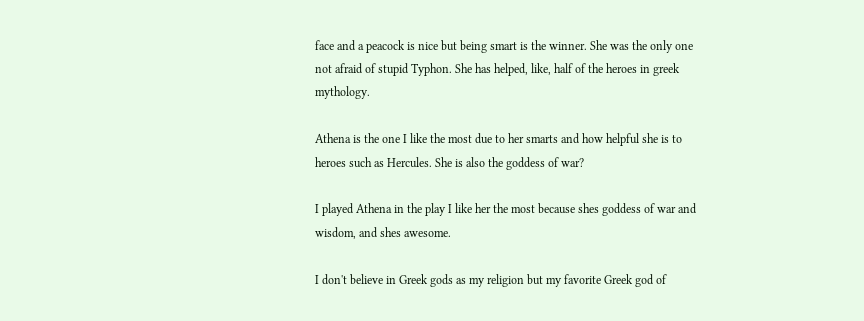face and a peacock is nice but being smart is the winner. She was the only one not afraid of stupid Typhon. She has helped, like, half of the heroes in greek mythology.

Athena is the one I like the most due to her smarts and how helpful she is to heroes such as Hercules. She is also the goddess of war?

I played Athena in the play I like her the most because shes goddess of war and wisdom, and shes awesome.

I don't believe in Greek gods as my religion but my favorite Greek god of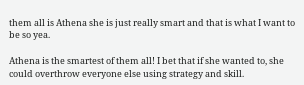them all is Athena she is just really smart and that is what I want to be so yea.

Athena is the smartest of them all! I bet that if she wanted to, she could overthrow everyone else using strategy and skill.